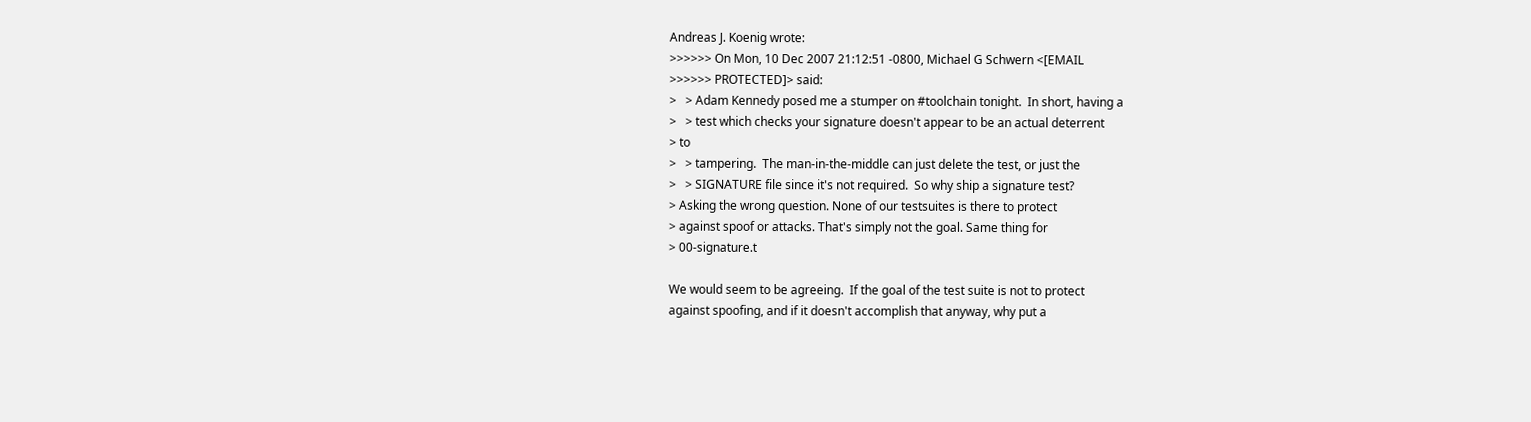Andreas J. Koenig wrote:
>>>>>> On Mon, 10 Dec 2007 21:12:51 -0800, Michael G Schwern <[EMAIL
>>>>>> PROTECTED]> said:
>   > Adam Kennedy posed me a stumper on #toolchain tonight.  In short, having a
>   > test which checks your signature doesn't appear to be an actual deterrent
> to
>   > tampering.  The man-in-the-middle can just delete the test, or just the
>   > SIGNATURE file since it's not required.  So why ship a signature test?
> Asking the wrong question. None of our testsuites is there to protect
> against spoof or attacks. That's simply not the goal. Same thing for
> 00-signature.t

We would seem to be agreeing.  If the goal of the test suite is not to protect
against spoofing, and if it doesn't accomplish that anyway, why put a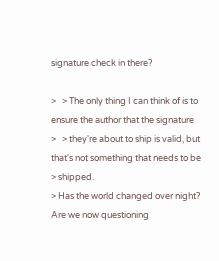signature check in there?

>   > The only thing I can think of is to ensure the author that the signature
>   > they're about to ship is valid, but that's not something that needs to be
> shipped.
> Has the world changed over night? Are we now questioning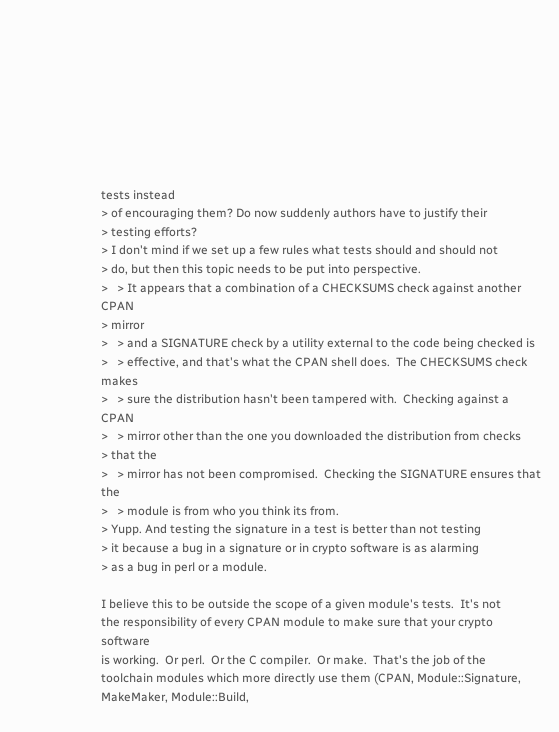tests instead
> of encouraging them? Do now suddenly authors have to justify their
> testing efforts?
> I don't mind if we set up a few rules what tests should and should not
> do, but then this topic needs to be put into perspective.
>   > It appears that a combination of a CHECKSUMS check against another CPAN
> mirror
>   > and a SIGNATURE check by a utility external to the code being checked is
>   > effective, and that's what the CPAN shell does.  The CHECKSUMS check makes
>   > sure the distribution hasn't been tampered with.  Checking against a CPAN
>   > mirror other than the one you downloaded the distribution from checks
> that the
>   > mirror has not been compromised.  Checking the SIGNATURE ensures that the
>   > module is from who you think its from.
> Yupp. And testing the signature in a test is better than not testing
> it because a bug in a signature or in crypto software is as alarming
> as a bug in perl or a module.

I believe this to be outside the scope of a given module's tests.  It's not
the responsibility of every CPAN module to make sure that your crypto software
is working.  Or perl.  Or the C compiler.  Or make.  That's the job of the
toolchain modules which more directly use them (CPAN, Module::Signature,
MakeMaker, Module::Build,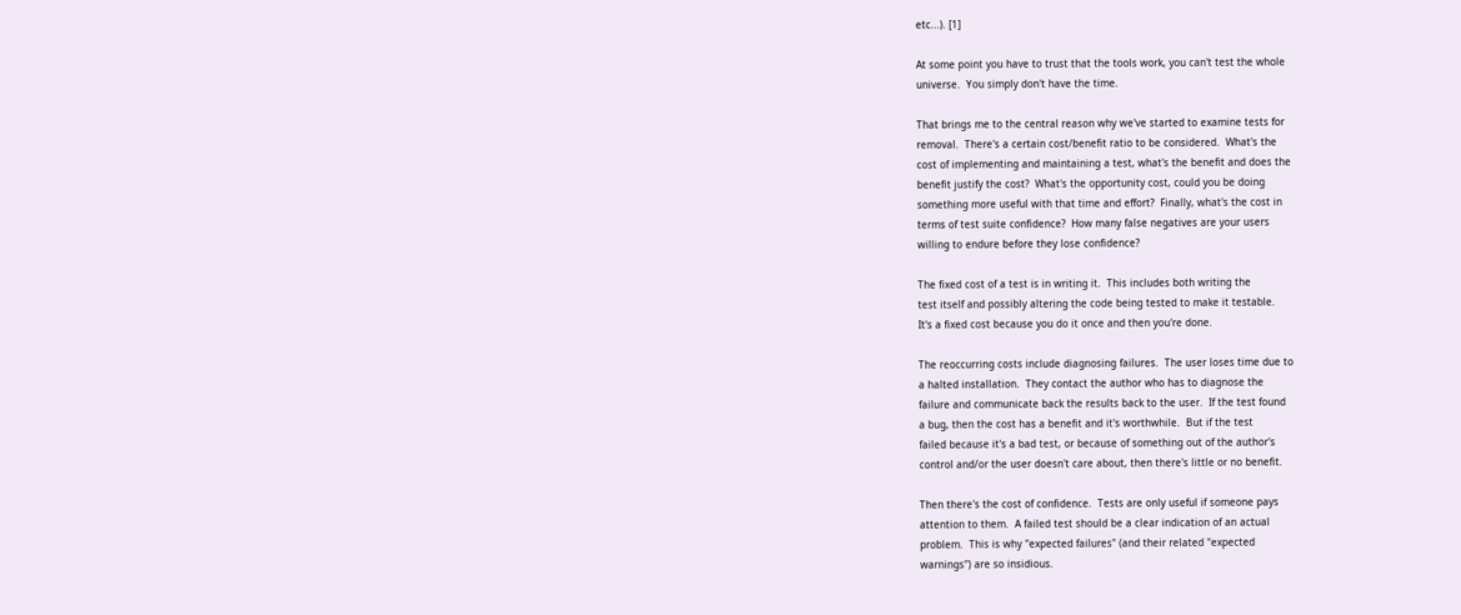etc...). [1]

At some point you have to trust that the tools work, you can't test the whole
universe.  You simply don't have the time.

That brings me to the central reason why we've started to examine tests for
removal.  There's a certain cost/benefit ratio to be considered.  What's the
cost of implementing and maintaining a test, what's the benefit and does the
benefit justify the cost?  What's the opportunity cost, could you be doing
something more useful with that time and effort?  Finally, what's the cost in
terms of test suite confidence?  How many false negatives are your users
willing to endure before they lose confidence?

The fixed cost of a test is in writing it.  This includes both writing the
test itself and possibly altering the code being tested to make it testable.
It's a fixed cost because you do it once and then you're done.

The reoccurring costs include diagnosing failures.  The user loses time due to
a halted installation.  They contact the author who has to diagnose the
failure and communicate back the results back to the user.  If the test found
a bug, then the cost has a benefit and it's worthwhile.  But if the test
failed because it's a bad test, or because of something out of the author's
control and/or the user doesn't care about, then there's little or no benefit.

Then there's the cost of confidence.  Tests are only useful if someone pays
attention to them.  A failed test should be a clear indication of an actual
problem.  This is why "expected failures" (and their related "expected
warnings") are so insidious.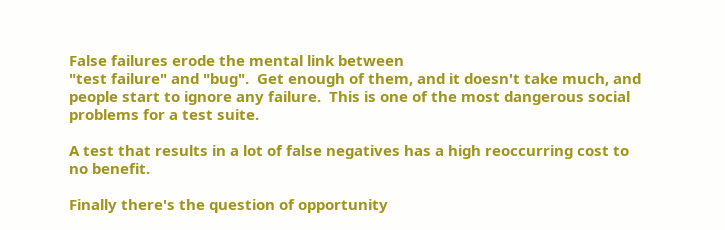False failures erode the mental link between
"test failure" and "bug".  Get enough of them, and it doesn't take much, and
people start to ignore any failure.  This is one of the most dangerous social
problems for a test suite.

A test that results in a lot of false negatives has a high reoccurring cost to
no benefit.

Finally there's the question of opportunity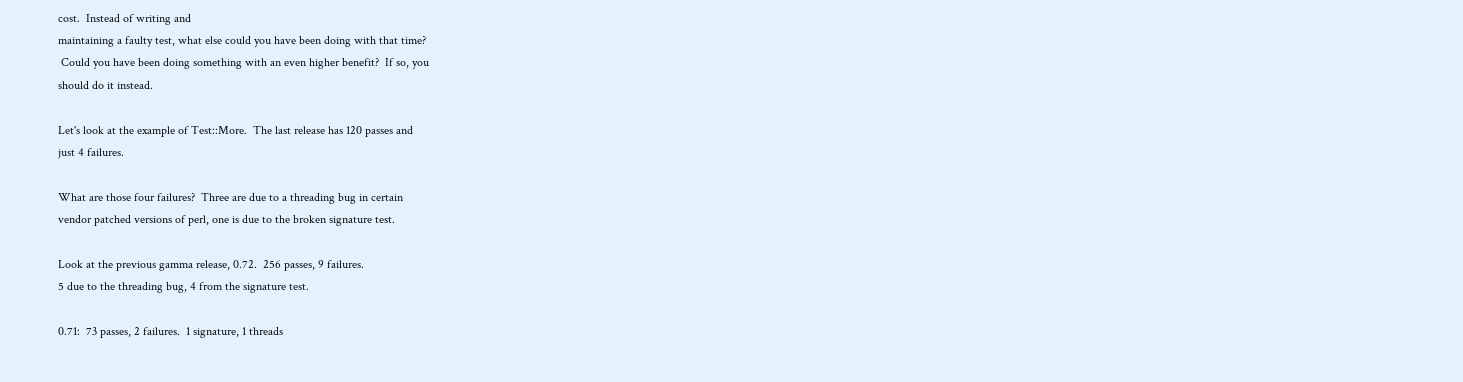cost.  Instead of writing and
maintaining a faulty test, what else could you have been doing with that time?
 Could you have been doing something with an even higher benefit?  If so, you
should do it instead.

Let's look at the example of Test::More.  The last release has 120 passes and
just 4 failures.

What are those four failures?  Three are due to a threading bug in certain
vendor patched versions of perl, one is due to the broken signature test.

Look at the previous gamma release, 0.72.  256 passes, 9 failures.
5 due to the threading bug, 4 from the signature test.

0.71:  73 passes, 2 failures.  1 signature, 1 threads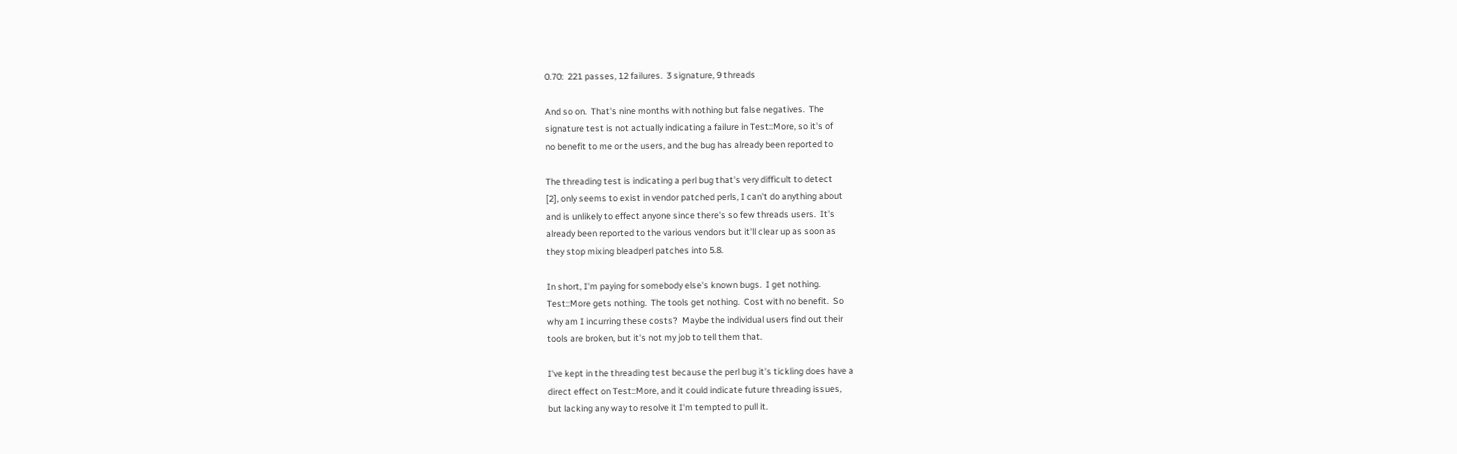0.70:  221 passes, 12 failures.  3 signature, 9 threads

And so on.  That's nine months with nothing but false negatives.  The
signature test is not actually indicating a failure in Test::More, so it's of
no benefit to me or the users, and the bug has already been reported to

The threading test is indicating a perl bug that's very difficult to detect
[2], only seems to exist in vendor patched perls, I can't do anything about
and is unlikely to effect anyone since there's so few threads users.  It's
already been reported to the various vendors but it'll clear up as soon as
they stop mixing bleadperl patches into 5.8.

In short, I'm paying for somebody else's known bugs.  I get nothing.
Test::More gets nothing.  The tools get nothing.  Cost with no benefit.  So
why am I incurring these costs?  Maybe the individual users find out their
tools are broken, but it's not my job to tell them that.

I've kept in the threading test because the perl bug it's tickling does have a
direct effect on Test::More, and it could indicate future threading issues,
but lacking any way to resolve it I'm tempted to pull it.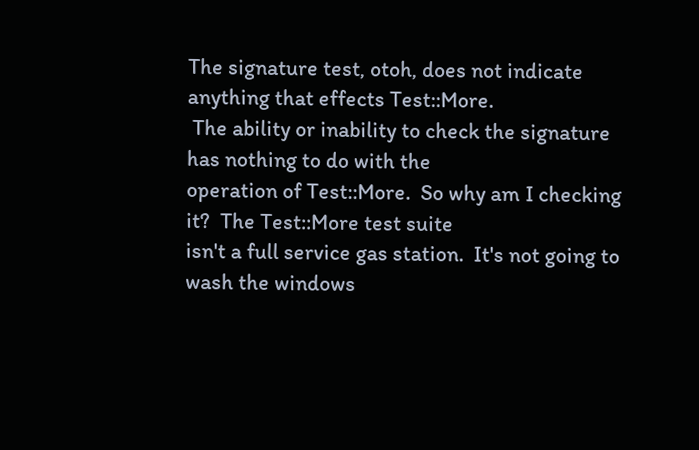The signature test, otoh, does not indicate anything that effects Test::More.
 The ability or inability to check the signature has nothing to do with the
operation of Test::More.  So why am I checking it?  The Test::More test suite
isn't a full service gas station.  It's not going to wash the windows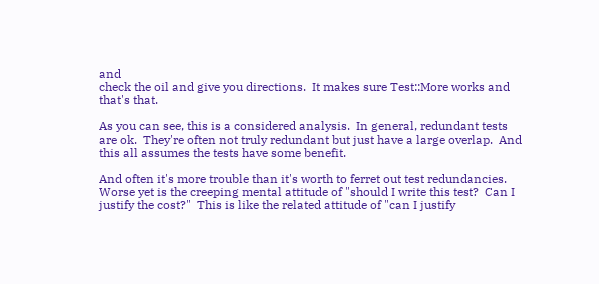and
check the oil and give you directions.  It makes sure Test::More works and
that's that.

As you can see, this is a considered analysis.  In general, redundant tests
are ok.  They're often not truly redundant but just have a large overlap.  And
this all assumes the tests have some benefit.

And often it's more trouble than it's worth to ferret out test redundancies.
Worse yet is the creeping mental attitude of "should I write this test?  Can I
justify the cost?"  This is like the related attitude of "can I justify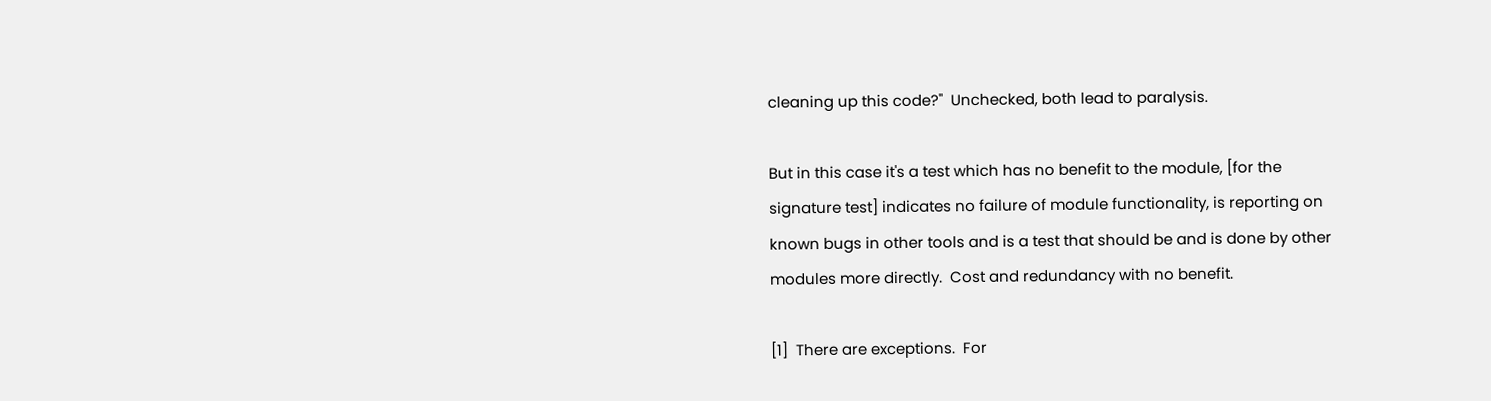cleaning up this code?"  Unchecked, both lead to paralysis.

But in this case it's a test which has no benefit to the module, [for the
signature test] indicates no failure of module functionality, is reporting on
known bugs in other tools and is a test that should be and is done by other
modules more directly.  Cost and redundancy with no benefit.

[1]  There are exceptions.  For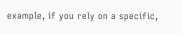example, if you rely on a specific,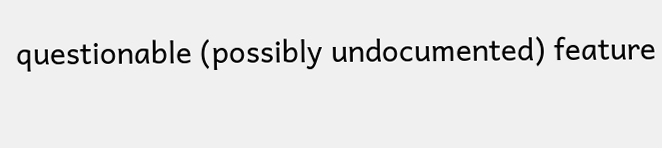questionable (possibly undocumented) feature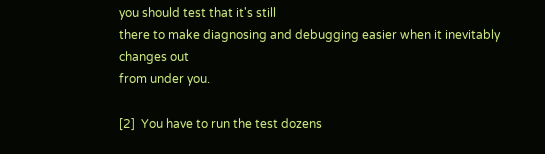you should test that it's still
there to make diagnosing and debugging easier when it inevitably changes out
from under you.

[2]  You have to run the test dozens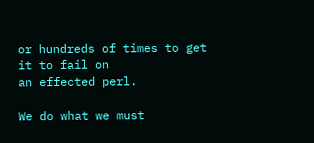or hundreds of times to get it to fail on
an effected perl.

We do what we must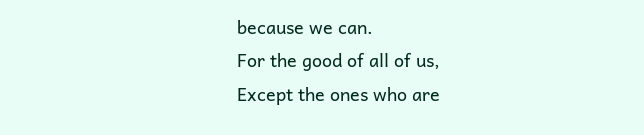because we can.
For the good of all of us,
Except the ones who are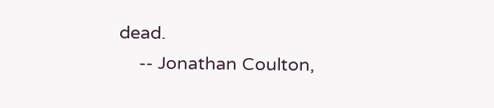dead.
    -- Jonathan Coulton,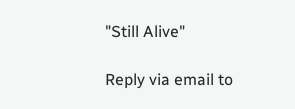"Still Alive"

Reply via email to